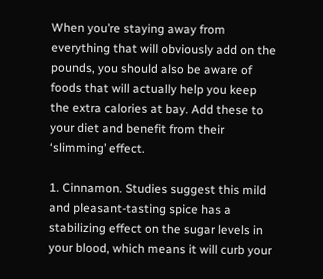When you’re staying away from everything that will obviously add on the pounds, you should also be aware of foods that will actually help you keep the extra calories at bay. Add these to your diet and benefit from their ‘slimming’ effect.

1. Cinnamon. Studies suggest this mild and pleasant-tasting spice has a stabilizing effect on the sugar levels in your blood, which means it will curb your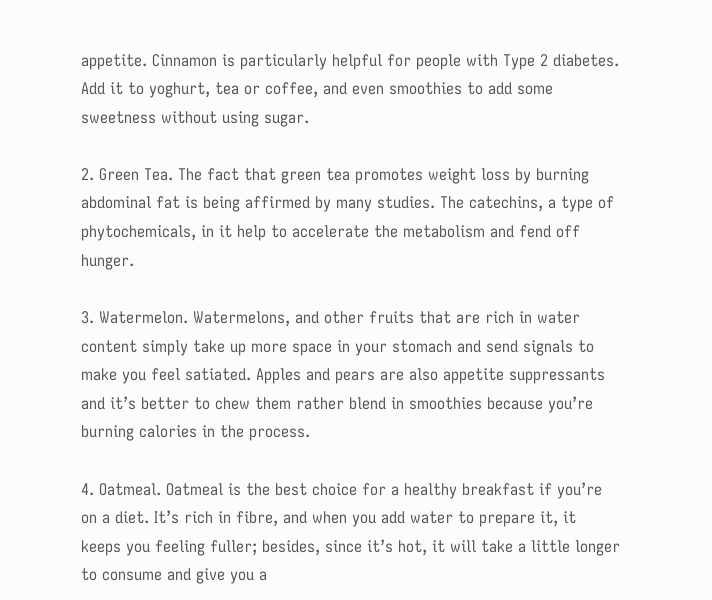appetite. Cinnamon is particularly helpful for people with Type 2 diabetes. Add it to yoghurt, tea or coffee, and even smoothies to add some sweetness without using sugar.

2. Green Tea. The fact that green tea promotes weight loss by burning abdominal fat is being affirmed by many studies. The catechins, a type of phytochemicals, in it help to accelerate the metabolism and fend off hunger.

3. Watermelon. Watermelons, and other fruits that are rich in water content simply take up more space in your stomach and send signals to make you feel satiated. Apples and pears are also appetite suppressants and it’s better to chew them rather blend in smoothies because you’re burning calories in the process.

4. Oatmeal. Oatmeal is the best choice for a healthy breakfast if you’re on a diet. It’s rich in fibre, and when you add water to prepare it, it keeps you feeling fuller; besides, since it’s hot, it will take a little longer to consume and give you a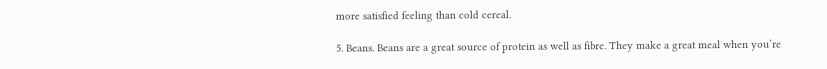more satisfied feeling than cold cereal.

5. Beans. Beans are a great source of protein as well as fibre. They make a great meal when you’re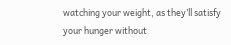watching your weight, as they’ll satisfy your hunger without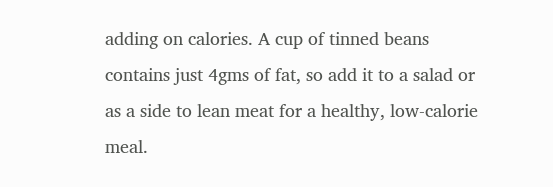adding on calories. A cup of tinned beans contains just 4gms of fat, so add it to a salad or as a side to lean meat for a healthy, low-calorie meal.